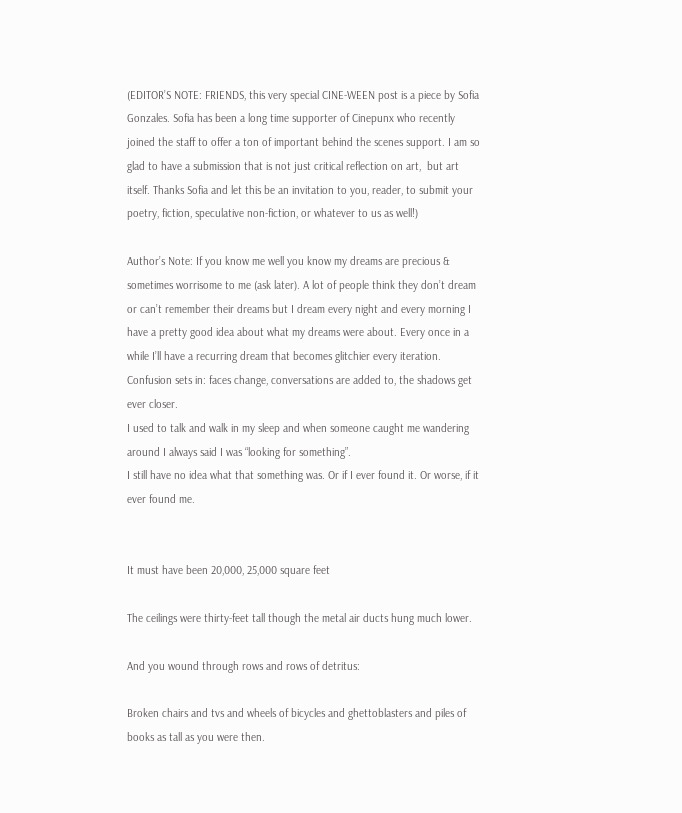(EDITOR’S NOTE: FRIENDS, this very special CINE-WEEN post is a piece by Sofia Gonzales. Sofia has been a long time supporter of Cinepunx who recently joined the staff to offer a ton of important behind the scenes support. I am so glad to have a submission that is not just critical reflection on art,  but art itself. Thanks Sofia and let this be an invitation to you, reader, to submit your poetry, fiction, speculative non-fiction, or whatever to us as well!)

Author’s Note: If you know me well you know my dreams are precious & sometimes worrisome to me (ask later). A lot of people think they don’t dream or can’t remember their dreams but I dream every night and every morning I have a pretty good idea about what my dreams were about. Every once in a while I’ll have a recurring dream that becomes glitchier every iteration. Confusion sets in: faces change, conversations are added to, the shadows get ever closer.
I used to talk and walk in my sleep and when someone caught me wandering around I always said I was “looking for something”.
I still have no idea what that something was. Or if I ever found it. Or worse, if it ever found me.


It must have been 20,000, 25,000 square feet

The ceilings were thirty-feet tall though the metal air ducts hung much lower.

And you wound through rows and rows of detritus:

Broken chairs and tvs and wheels of bicycles and ghettoblasters and piles of books as tall as you were then.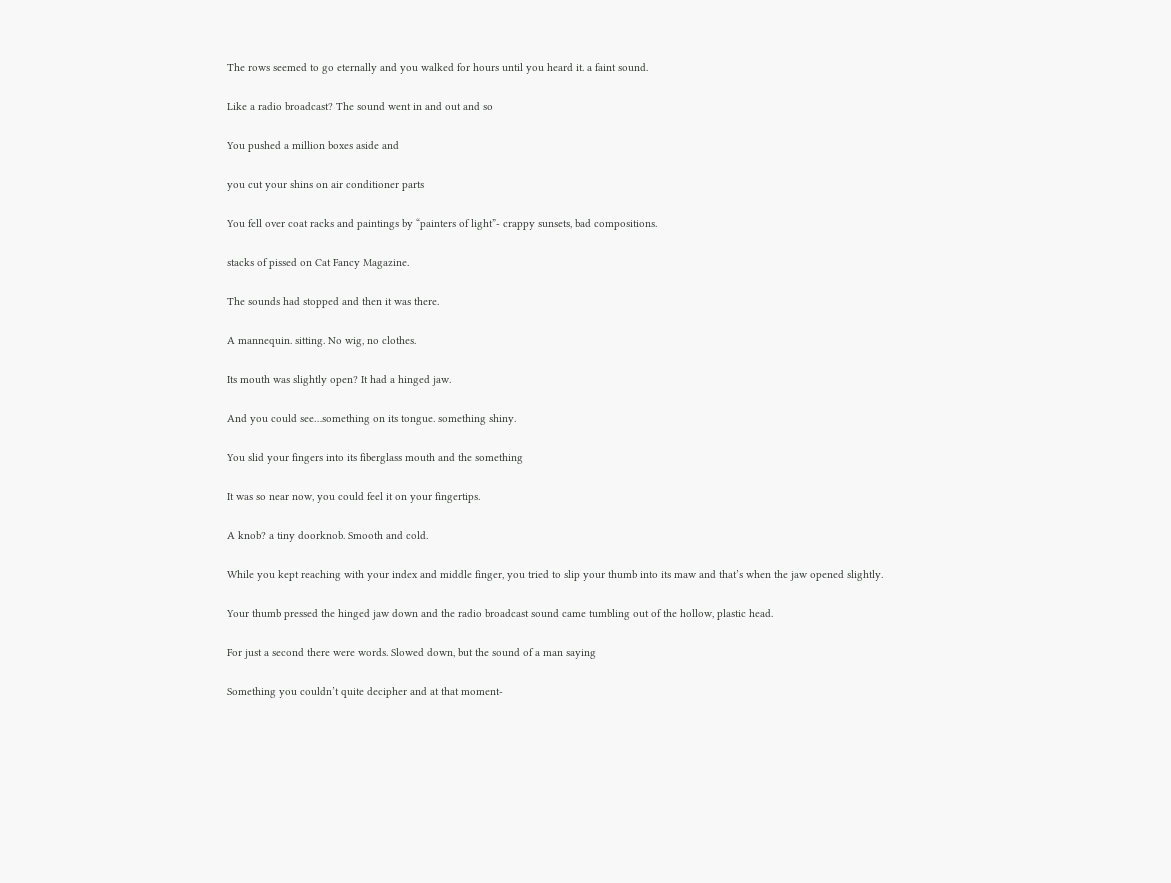The rows seemed to go eternally and you walked for hours until you heard it. a faint sound.

Like a radio broadcast? The sound went in and out and so

You pushed a million boxes aside and

you cut your shins on air conditioner parts

You fell over coat racks and paintings by “painters of light”- crappy sunsets, bad compositions.

stacks of pissed on Cat Fancy Magazine.

The sounds had stopped and then it was there.

A mannequin. sitting. No wig, no clothes.

Its mouth was slightly open? It had a hinged jaw.

And you could see…something on its tongue. something shiny.

You slid your fingers into its fiberglass mouth and the something

It was so near now, you could feel it on your fingertips.

A knob? a tiny doorknob. Smooth and cold.

While you kept reaching with your index and middle finger, you tried to slip your thumb into its maw and that’s when the jaw opened slightly.

Your thumb pressed the hinged jaw down and the radio broadcast sound came tumbling out of the hollow, plastic head.

For just a second there were words. Slowed down, but the sound of a man saying

Something you couldn’t quite decipher and at that moment-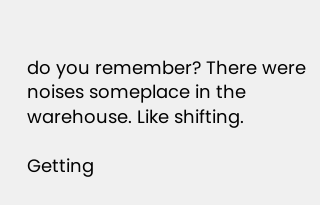do you remember? There were noises someplace in the warehouse. Like shifting.

Getting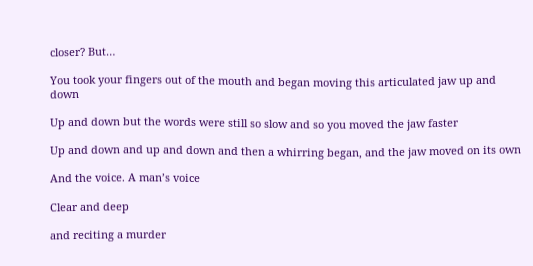closer? But…

You took your fingers out of the mouth and began moving this articulated jaw up and down

Up and down but the words were still so slow and so you moved the jaw faster

Up and down and up and down and then a whirring began, and the jaw moved on its own

And the voice. A man’s voice

Clear and deep

and reciting a murder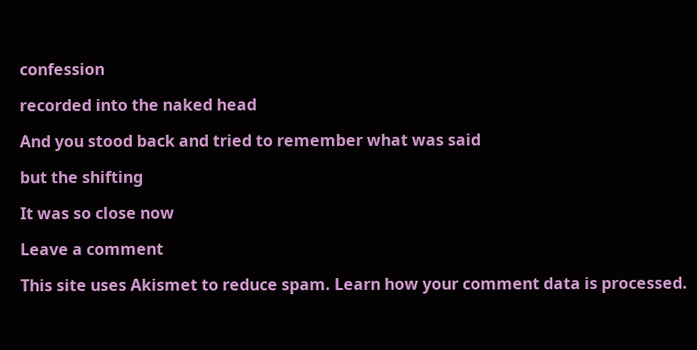confession

recorded into the naked head

And you stood back and tried to remember what was said

but the shifting

It was so close now

Leave a comment

This site uses Akismet to reduce spam. Learn how your comment data is processed.